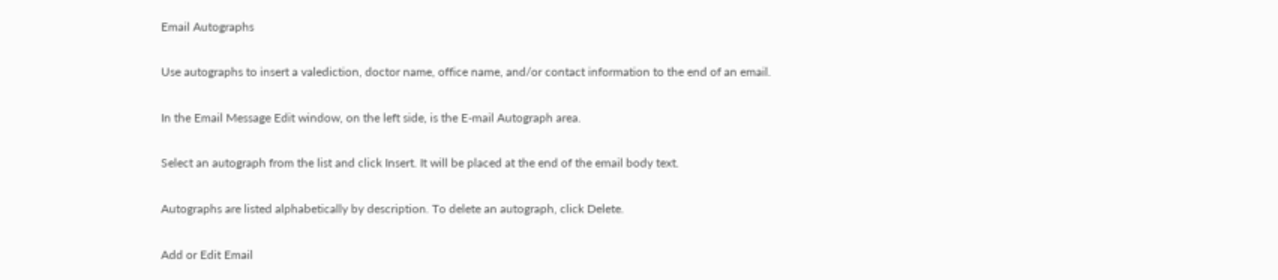Email Autographs

Use autographs to insert a valediction, doctor name, office name, and/or contact information to the end of an email.

In the Email Message Edit window, on the left side, is the E-mail Autograph area.

Select an autograph from the list and click Insert. It will be placed at the end of the email body text.

Autographs are listed alphabetically by description. To delete an autograph, click Delete.

Add or Edit Email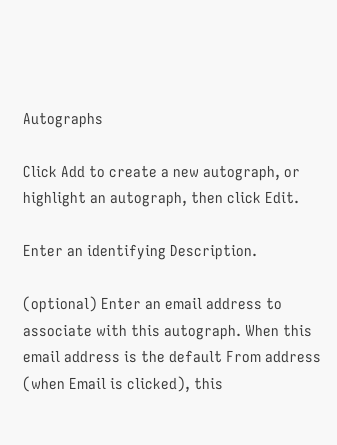Autographs

Click Add to create a new autograph, or highlight an autograph, then click Edit.

Enter an identifying Description.

(optional) Enter an email address to associate with this autograph. When this email address is the default From address (when Email is clicked), this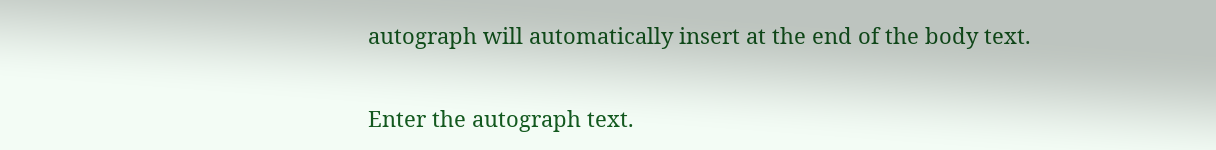autograph will automatically insert at the end of the body text.

Enter the autograph text.